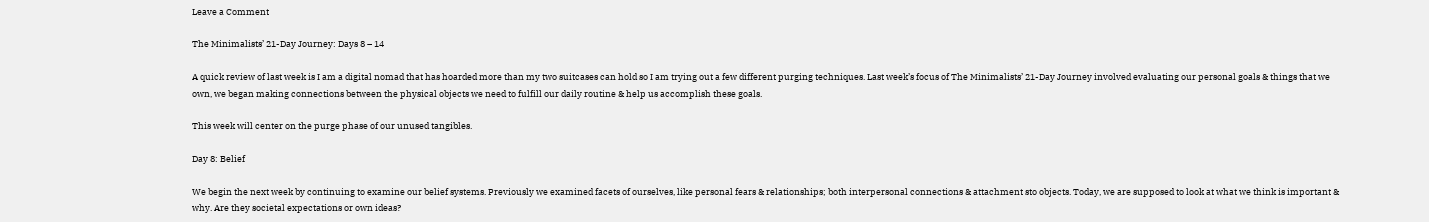Leave a Comment

The Minimalists’ 21-Day Journey: Days 8 – 14

A quick review of last week is I am a digital nomad that has hoarded more than my two suitcases can hold so I am trying out a few different purging techniques. Last week’s focus of The Minimalists’ 21-Day Journey involved evaluating our personal goals & things that we own, we began making connections between the physical objects we need to fulfill our daily routine & help us accomplish these goals.

This week will center on the purge phase of our unused tangibles.

Day 8: Belief

We begin the next week by continuing to examine our belief systems. Previously we examined facets of ourselves, like personal fears & relationships; both interpersonal connections & attachment sto objects. Today, we are supposed to look at what we think is important & why. Are they societal expectations or own ideas?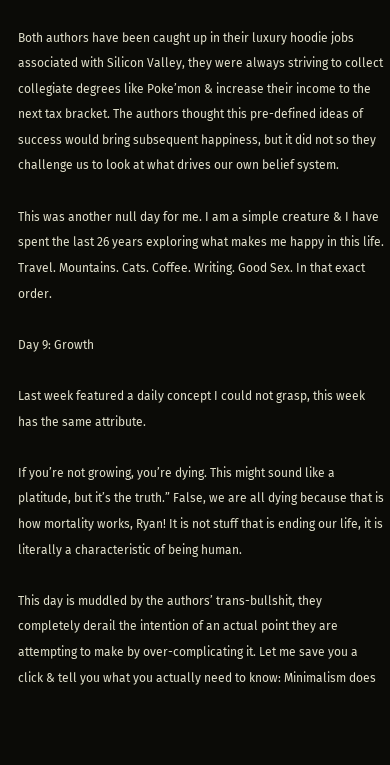Both authors have been caught up in their luxury hoodie jobs associated with Silicon Valley, they were always striving to collect collegiate degrees like Poke’mon & increase their income to the next tax bracket. The authors thought this pre-defined ideas of success would bring subsequent happiness, but it did not so they challenge us to look at what drives our own belief system.

This was another null day for me. I am a simple creature & I have spent the last 26 years exploring what makes me happy in this life. Travel. Mountains. Cats. Coffee. Writing. Good Sex. In that exact order.

Day 9: Growth

Last week featured a daily concept I could not grasp, this week has the same attribute.

If you’re not growing, you’re dying. This might sound like a platitude, but it’s the truth.” False, we are all dying because that is how mortality works, Ryan! It is not stuff that is ending our life, it is literally a characteristic of being human.

This day is muddled by the authors’ trans-bullshit, they completely derail the intention of an actual point they are attempting to make by over-complicating it. Let me save you a click & tell you what you actually need to know: Minimalism does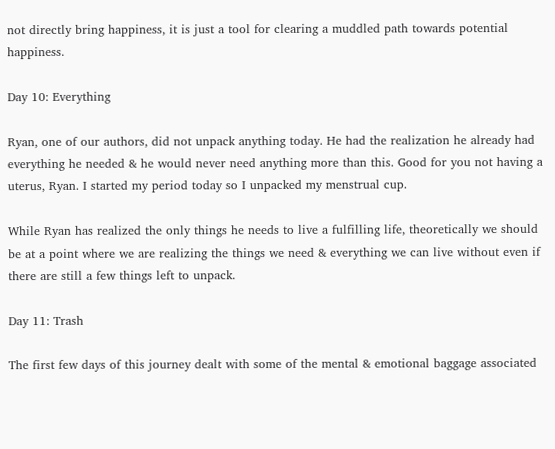not directly bring happiness, it is just a tool for clearing a muddled path towards potential happiness.

Day 10: Everything

Ryan, one of our authors, did not unpack anything today. He had the realization he already had everything he needed & he would never need anything more than this. Good for you not having a uterus, Ryan. I started my period today so I unpacked my menstrual cup.

While Ryan has realized the only things he needs to live a fulfilling life, theoretically we should be at a point where we are realizing the things we need & everything we can live without even if there are still a few things left to unpack.

Day 11: Trash

The first few days of this journey dealt with some of the mental & emotional baggage associated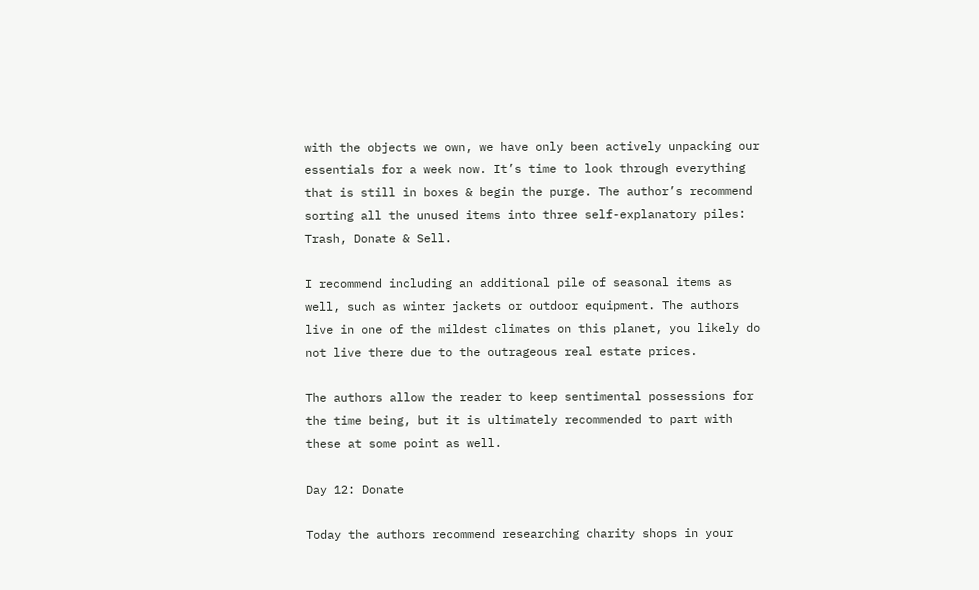with the objects we own, we have only been actively unpacking our essentials for a week now. It’s time to look through everything that is still in boxes & begin the purge. The author’s recommend sorting all the unused items into three self-explanatory piles: Trash, Donate & Sell.

I recommend including an additional pile of seasonal items as well, such as winter jackets or outdoor equipment. The authors live in one of the mildest climates on this planet, you likely do not live there due to the outrageous real estate prices.

The authors allow the reader to keep sentimental possessions for the time being, but it is ultimately recommended to part with these at some point as well.

Day 12: Donate

Today the authors recommend researching charity shops in your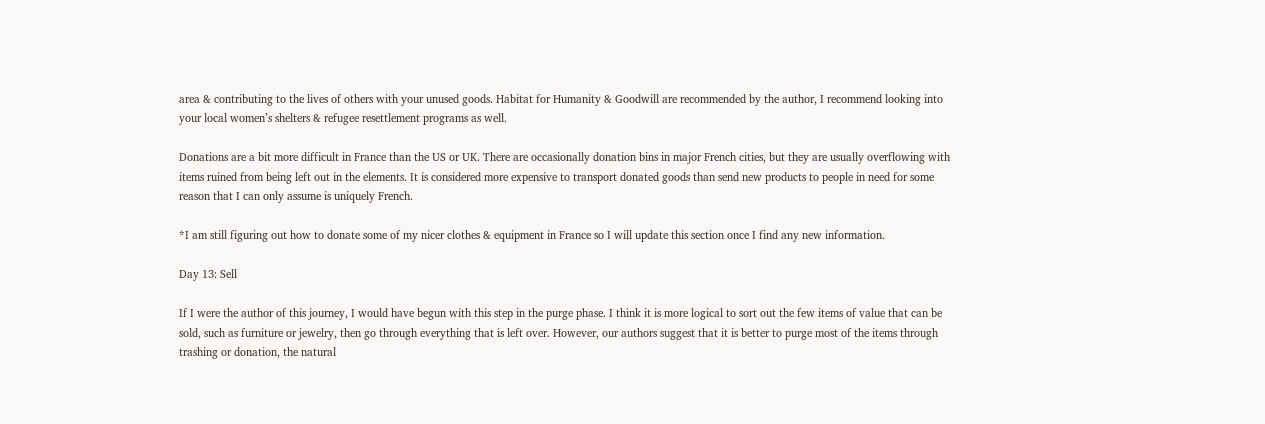area & contributing to the lives of others with your unused goods. Habitat for Humanity & Goodwill are recommended by the author, I recommend looking into your local women’s shelters & refugee resettlement programs as well.

Donations are a bit more difficult in France than the US or UK. There are occasionally donation bins in major French cities, but they are usually overflowing with items ruined from being left out in the elements. It is considered more expensive to transport donated goods than send new products to people in need for some reason that I can only assume is uniquely French.

*I am still figuring out how to donate some of my nicer clothes & equipment in France so I will update this section once I find any new information.

Day 13: Sell

If I were the author of this journey, I would have begun with this step in the purge phase. I think it is more logical to sort out the few items of value that can be sold, such as furniture or jewelry, then go through everything that is left over. However, our authors suggest that it is better to purge most of the items through trashing or donation, the natural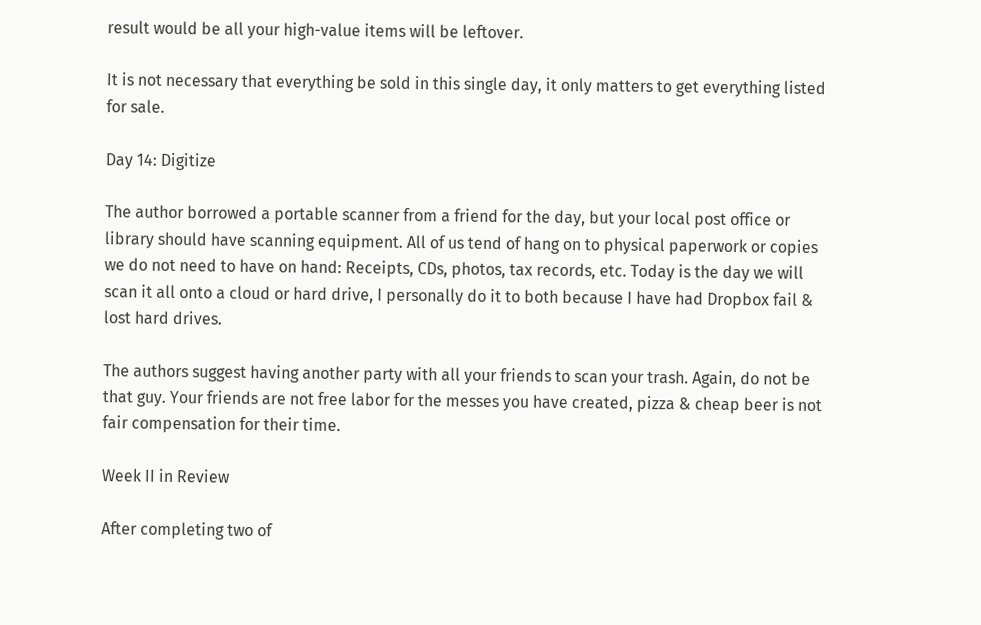result would be all your high-value items will be leftover.

It is not necessary that everything be sold in this single day, it only matters to get everything listed for sale.

Day 14: Digitize

The author borrowed a portable scanner from a friend for the day, but your local post office or library should have scanning equipment. All of us tend of hang on to physical paperwork or copies we do not need to have on hand: Receipts, CDs, photos, tax records, etc. Today is the day we will scan it all onto a cloud or hard drive, I personally do it to both because I have had Dropbox fail & lost hard drives.

The authors suggest having another party with all your friends to scan your trash. Again, do not be that guy. Your friends are not free labor for the messes you have created, pizza & cheap beer is not fair compensation for their time.

Week II in Review

After completing two of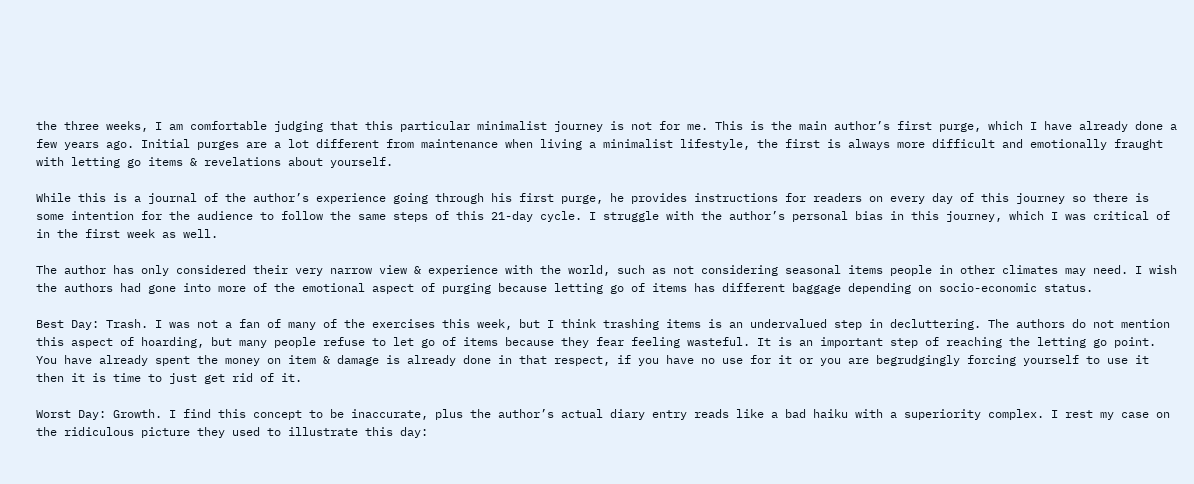the three weeks, I am comfortable judging that this particular minimalist journey is not for me. This is the main author’s first purge, which I have already done a few years ago. Initial purges are a lot different from maintenance when living a minimalist lifestyle, the first is always more difficult and emotionally fraught with letting go items & revelations about yourself.

While this is a journal of the author’s experience going through his first purge, he provides instructions for readers on every day of this journey so there is some intention for the audience to follow the same steps of this 21-day cycle. I struggle with the author’s personal bias in this journey, which I was critical of in the first week as well.

The author has only considered their very narrow view & experience with the world, such as not considering seasonal items people in other climates may need. I wish the authors had gone into more of the emotional aspect of purging because letting go of items has different baggage depending on socio-economic status.

Best Day: Trash. I was not a fan of many of the exercises this week, but I think trashing items is an undervalued step in decluttering. The authors do not mention this aspect of hoarding, but many people refuse to let go of items because they fear feeling wasteful. It is an important step of reaching the letting go point. You have already spent the money on item & damage is already done in that respect, if you have no use for it or you are begrudgingly forcing yourself to use it then it is time to just get rid of it.

Worst Day: Growth. I find this concept to be inaccurate, plus the author’s actual diary entry reads like a bad haiku with a superiority complex. I rest my case on the ridiculous picture they used to illustrate this day: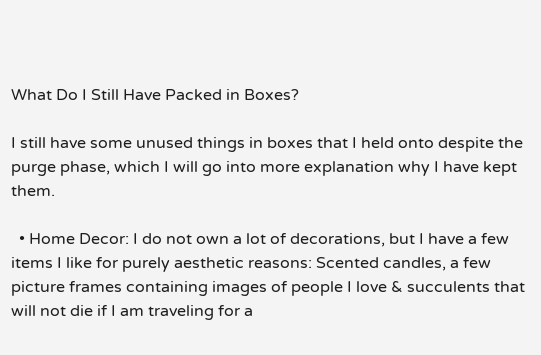What Do I Still Have Packed in Boxes?

I still have some unused things in boxes that I held onto despite the purge phase, which I will go into more explanation why I have kept them.

  • Home Decor: I do not own a lot of decorations, but I have a few items I like for purely aesthetic reasons: Scented candles, a few picture frames containing images of people I love & succulents that will not die if I am traveling for a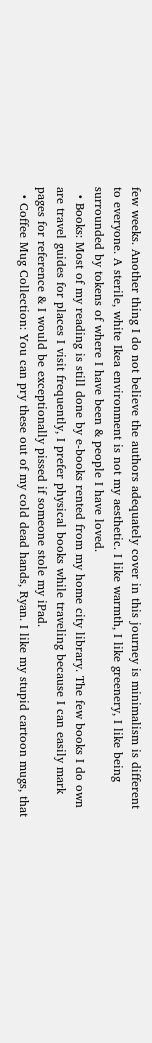few weeks. Another thing I do not believe the authors adequately cover in this journey is minimalism is different to everyone. A sterile, white Ikea environment is not my aesthetic. I like warmth, I like greenery, I like being surrounded by tokens of where I have been & people I have loved.
  • Books: Most of my reading is still done by e-books rented from my home city library. The few books I do own are travel guides for places I visit frequently, I prefer physical books while traveling because I can easily mark pages for reference & I would be exceptionally pissed if someone stole my iPad.
  • Coffee Mug Collection: You can pry these out of my cold dead hands, Ryan. I like my stupid cartoon mugs, that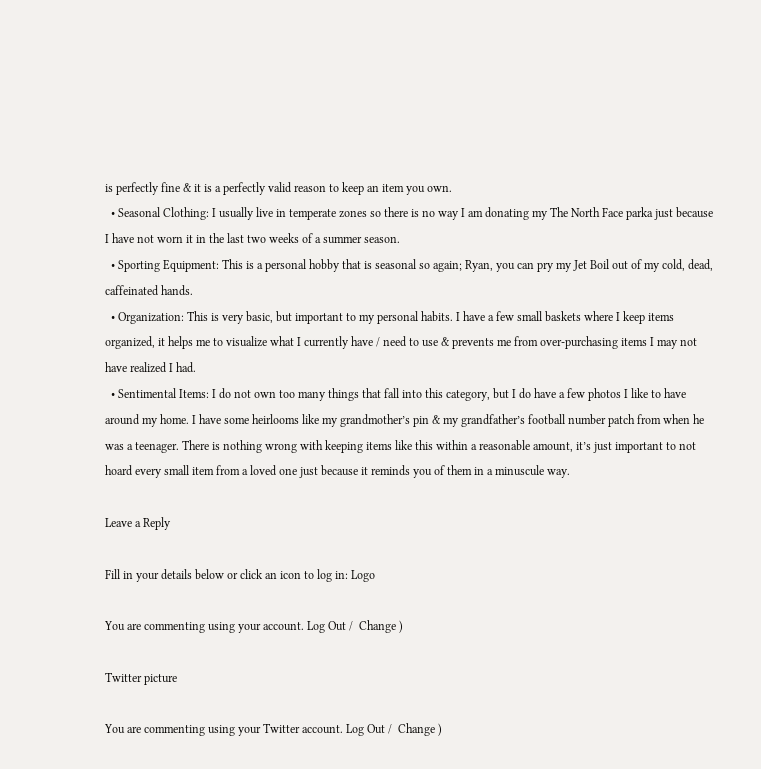is perfectly fine & it is a perfectly valid reason to keep an item you own.
  • Seasonal Clothing: I usually live in temperate zones so there is no way I am donating my The North Face parka just because I have not worn it in the last two weeks of a summer season.
  • Sporting Equipment: This is a personal hobby that is seasonal so again; Ryan, you can pry my Jet Boil out of my cold, dead, caffeinated hands.
  • Organization: This is very basic, but important to my personal habits. I have a few small baskets where I keep items organized, it helps me to visualize what I currently have / need to use & prevents me from over-purchasing items I may not have realized I had.
  • Sentimental Items: I do not own too many things that fall into this category, but I do have a few photos I like to have around my home. I have some heirlooms like my grandmother’s pin & my grandfather’s football number patch from when he was a teenager. There is nothing wrong with keeping items like this within a reasonable amount, it’s just important to not hoard every small item from a loved one just because it reminds you of them in a minuscule way.

Leave a Reply

Fill in your details below or click an icon to log in: Logo

You are commenting using your account. Log Out /  Change )

Twitter picture

You are commenting using your Twitter account. Log Out /  Change )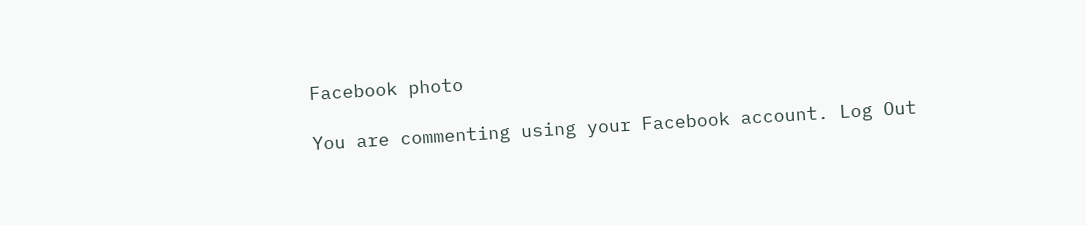Facebook photo

You are commenting using your Facebook account. Log Out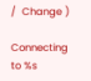/  Change )

Connecting to %s